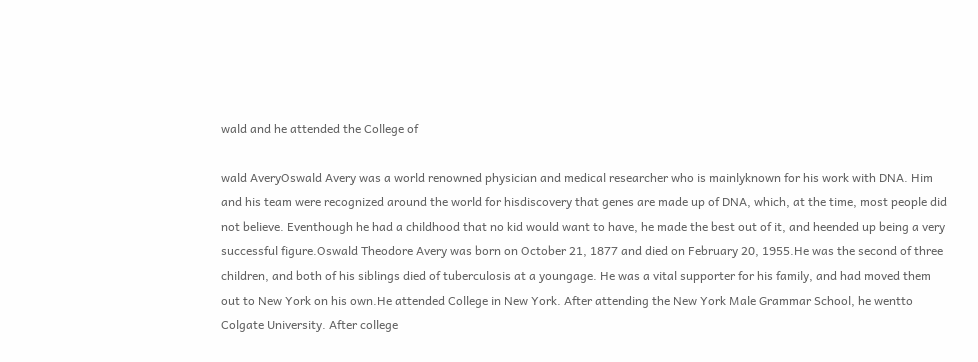wald and he attended the College of

wald AveryOswald Avery was a world renowned physician and medical researcher who is mainlyknown for his work with DNA. Him and his team were recognized around the world for hisdiscovery that genes are made up of DNA, which, at the time, most people did not believe. Eventhough he had a childhood that no kid would want to have, he made the best out of it, and heended up being a very successful figure.Oswald Theodore Avery was born on October 21, 1877 and died on February 20, 1955.He was the second of three children, and both of his siblings died of tuberculosis at a youngage. He was a vital supporter for his family, and had moved them out to New York on his own.He attended College in New York. After attending the New York Male Grammar School, he wentto Colgate University. After college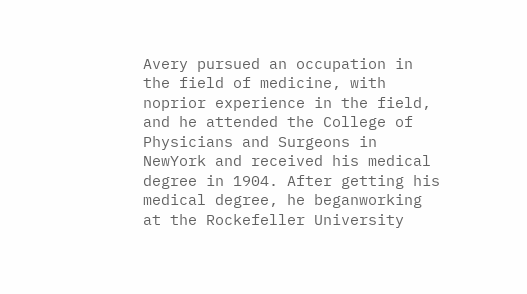Avery pursued an occupation in the field of medicine, with noprior experience in the field, and he attended the College of Physicians and Surgeons in NewYork and received his medical degree in 1904. After getting his medical degree, he beganworking at the Rockefeller University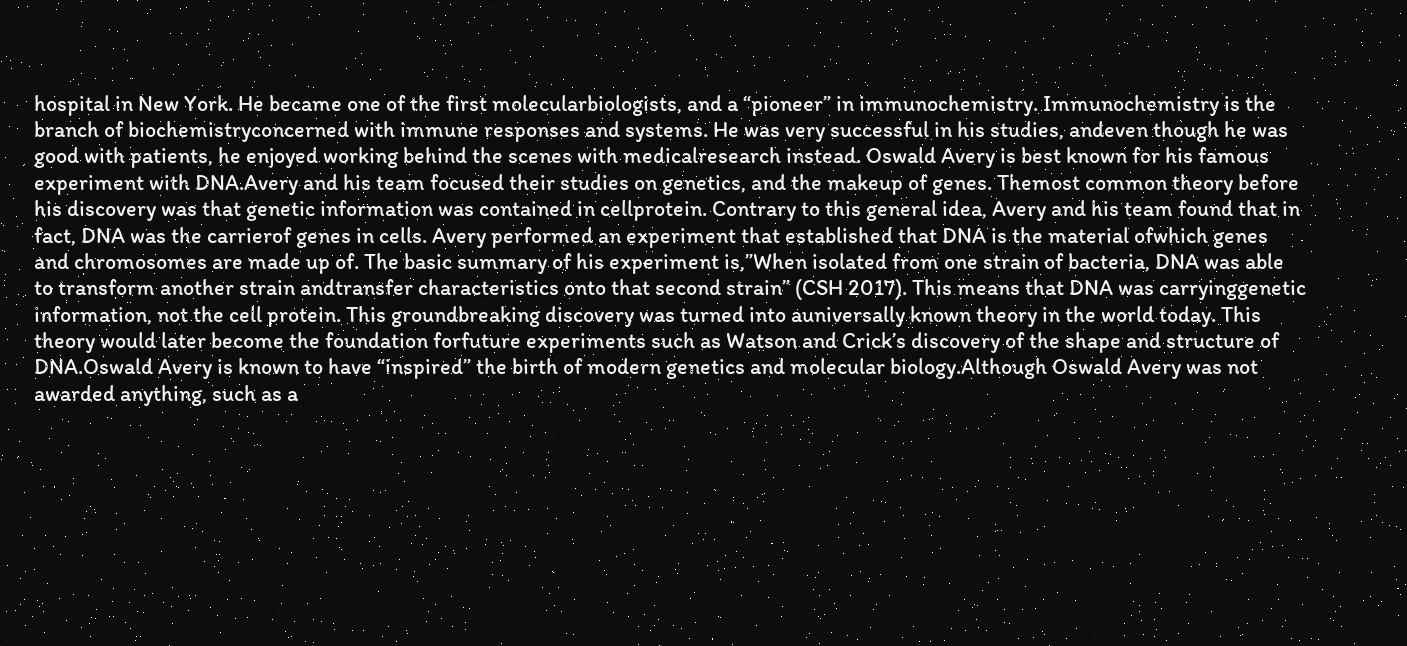hospital in New York. He became one of the first molecularbiologists, and a “pioneer” in immunochemistry. Immunochemistry is the branch of biochemistryconcerned with immune responses and systems. He was very successful in his studies, andeven though he was good with patients, he enjoyed working behind the scenes with medicalresearch instead. Oswald Avery is best known for his famous experiment with DNA.Avery and his team focused their studies on genetics, and the makeup of genes. Themost common theory before his discovery was that genetic information was contained in cellprotein. Contrary to this general idea, Avery and his team found that in fact, DNA was the carrierof genes in cells. Avery performed an experiment that established that DNA is the material ofwhich genes and chromosomes are made up of. The basic summary of his experiment is,”When isolated from one strain of bacteria, DNA was able to transform another strain andtransfer characteristics onto that second strain” (CSH 2017). This means that DNA was carryinggenetic information, not the cell protein. This groundbreaking discovery was turned into auniversally known theory in the world today. This theory would later become the foundation forfuture experiments such as Watson and Crick’s discovery of the shape and structure of DNA.Oswald Avery is known to have “inspired” the birth of modern genetics and molecular biology.Although Oswald Avery was not awarded anything, such as a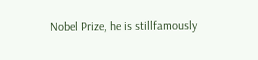Nobel Prize, he is stillfamously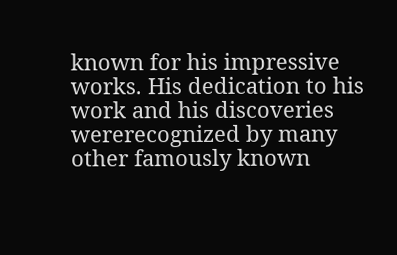known for his impressive works. His dedication to his work and his discoveries wererecognized by many other famously known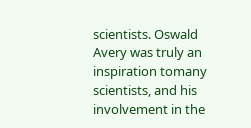scientists. Oswald Avery was truly an inspiration tomany scientists, and his involvement in the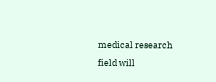medical research field will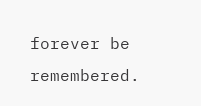forever be remembered.